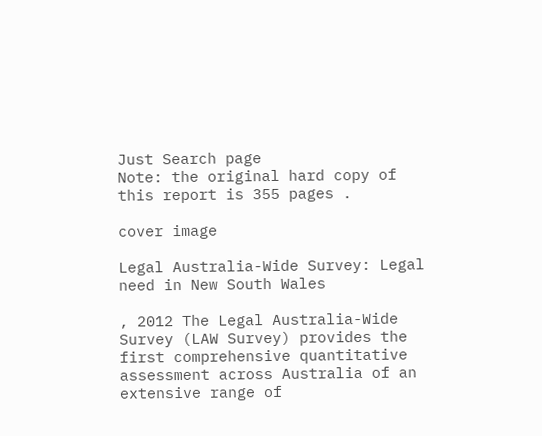Just Search page
Note: the original hard copy of this report is 355 pages .

cover image

Legal Australia-Wide Survey: Legal need in New South Wales

, 2012 The Legal Australia-Wide Survey (LAW Survey) provides the first comprehensive quantitative assessment across Australia of an extensive range of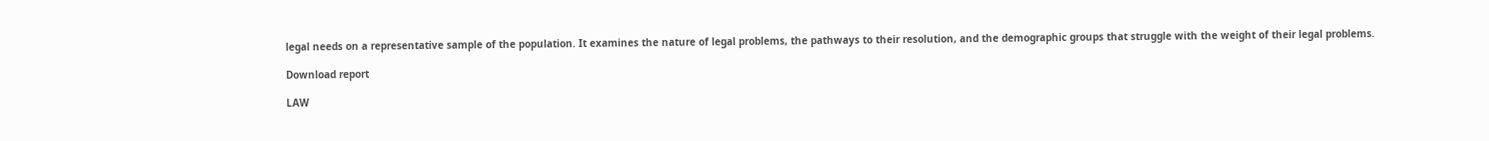legal needs on a representative sample of the population. It examines the nature of legal problems, the pathways to their resolution, and the demographic groups that struggle with the weight of their legal problems.

Download report

LAW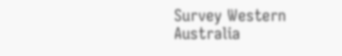Survey Western Australia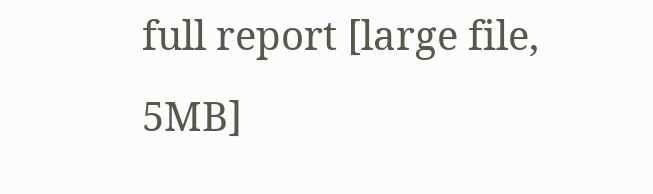full report [large file, 5MB]